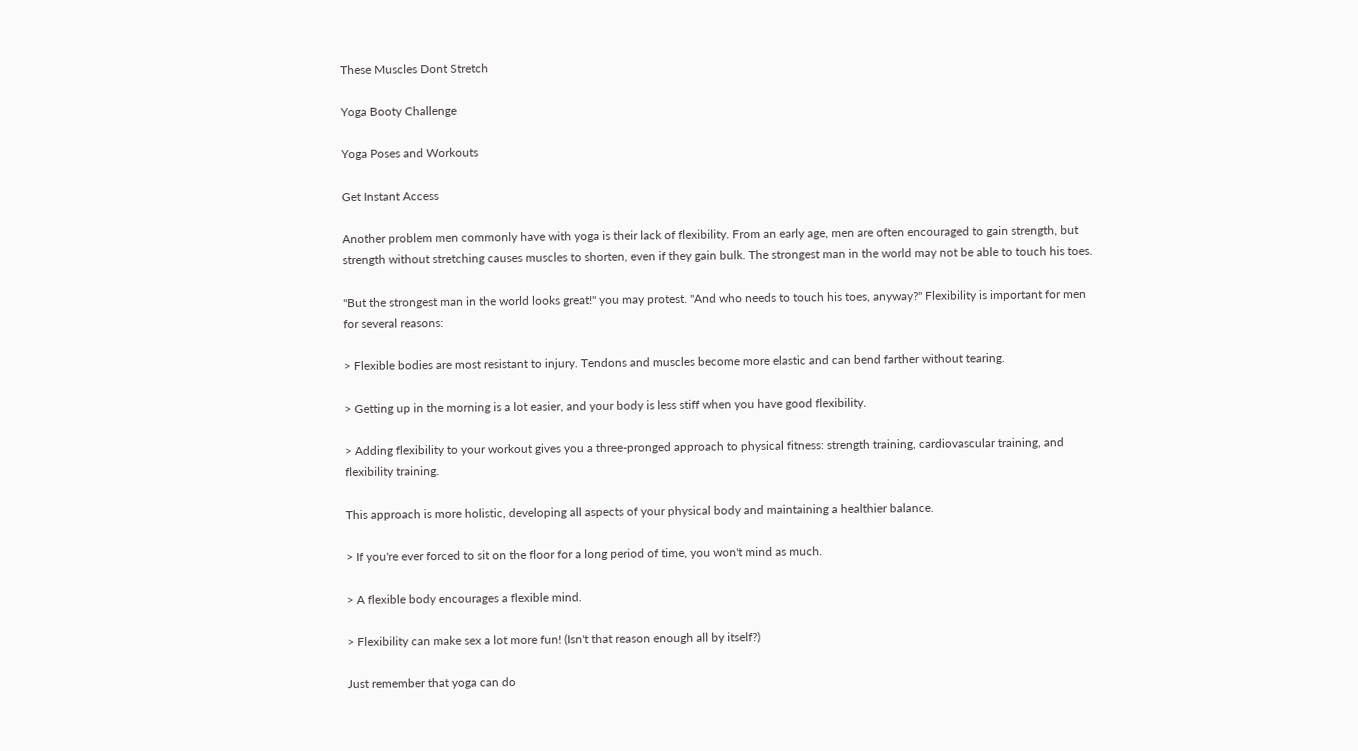These Muscles Dont Stretch

Yoga Booty Challenge

Yoga Poses and Workouts

Get Instant Access

Another problem men commonly have with yoga is their lack of flexibility. From an early age, men are often encouraged to gain strength, but strength without stretching causes muscles to shorten, even if they gain bulk. The strongest man in the world may not be able to touch his toes.

"But the strongest man in the world looks great!" you may protest. "And who needs to touch his toes, anyway?" Flexibility is important for men for several reasons:

> Flexible bodies are most resistant to injury. Tendons and muscles become more elastic and can bend farther without tearing.

> Getting up in the morning is a lot easier, and your body is less stiff when you have good flexibility.

> Adding flexibility to your workout gives you a three-pronged approach to physical fitness: strength training, cardiovascular training, and flexibility training.

This approach is more holistic, developing all aspects of your physical body and maintaining a healthier balance.

> If you're ever forced to sit on the floor for a long period of time, you won't mind as much.

> A flexible body encourages a flexible mind.

> Flexibility can make sex a lot more fun! (Isn't that reason enough all by itself?)

Just remember that yoga can do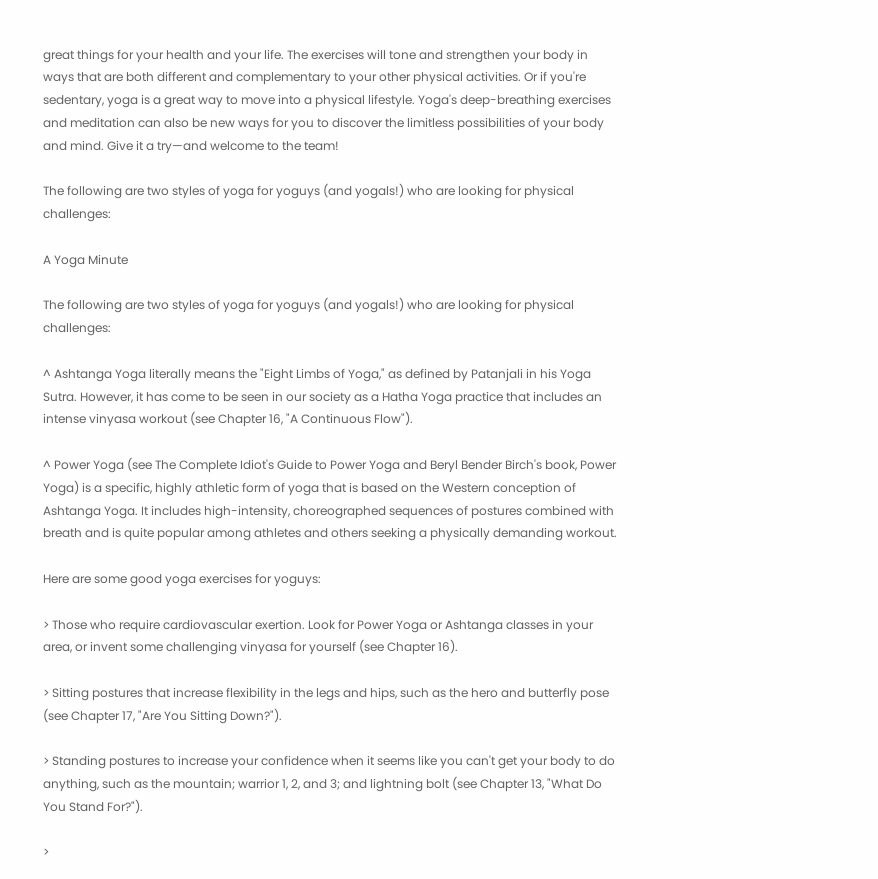great things for your health and your life. The exercises will tone and strengthen your body in ways that are both different and complementary to your other physical activities. Or if you're sedentary, yoga is a great way to move into a physical lifestyle. Yoga's deep-breathing exercises and meditation can also be new ways for you to discover the limitless possibilities of your body and mind. Give it a try—and welcome to the team!

The following are two styles of yoga for yoguys (and yogals!) who are looking for physical challenges:

A Yoga Minute

The following are two styles of yoga for yoguys (and yogals!) who are looking for physical challenges:

^ Ashtanga Yoga literally means the "Eight Limbs of Yoga," as defined by Patanjali in his Yoga Sutra. However, it has come to be seen in our society as a Hatha Yoga practice that includes an intense vinyasa workout (see Chapter 16, "A Continuous Flow").

^ Power Yoga (see The Complete Idiot's Guide to Power Yoga and Beryl Bender Birch's book, Power Yoga) is a specific, highly athletic form of yoga that is based on the Western conception of Ashtanga Yoga. It includes high-intensity, choreographed sequences of postures combined with breath and is quite popular among athletes and others seeking a physically demanding workout.

Here are some good yoga exercises for yoguys:

> Those who require cardiovascular exertion. Look for Power Yoga or Ashtanga classes in your area, or invent some challenging vinyasa for yourself (see Chapter 16).

> Sitting postures that increase flexibility in the legs and hips, such as the hero and butterfly pose (see Chapter 17, "Are You Sitting Down?").

> Standing postures to increase your confidence when it seems like you can't get your body to do anything, such as the mountain; warrior 1, 2, and 3; and lightning bolt (see Chapter 13, "What Do You Stand For?").

>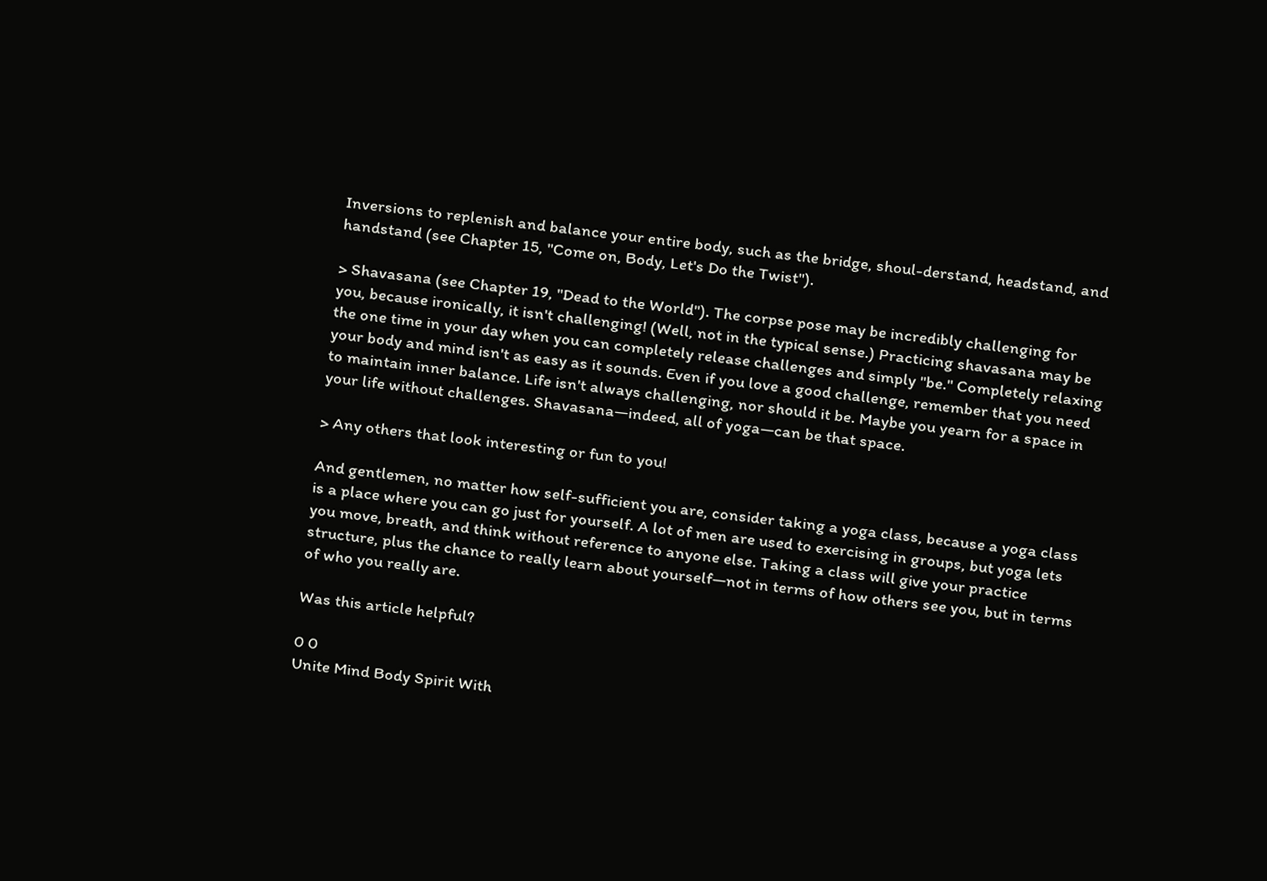Inversions to replenish and balance your entire body, such as the bridge, shoul-derstand, headstand, and handstand (see Chapter 15, "Come on, Body, Let's Do the Twist").

> Shavasana (see Chapter 19, "Dead to the World"). The corpse pose may be incredibly challenging for you, because ironically, it isn't challenging! (Well, not in the typical sense.) Practicing shavasana may be the one time in your day when you can completely release challenges and simply "be." Completely relaxing your body and mind isn't as easy as it sounds. Even if you love a good challenge, remember that you need to maintain inner balance. Life isn't always challenging, nor should it be. Maybe you yearn for a space in your life without challenges. Shavasana—indeed, all of yoga—can be that space.

> Any others that look interesting or fun to you!

And gentlemen, no matter how self-sufficient you are, consider taking a yoga class, because a yoga class is a place where you can go just for yourself. A lot of men are used to exercising in groups, but yoga lets you move, breath, and think without reference to anyone else. Taking a class will give your practice structure, plus the chance to really learn about yourself—not in terms of how others see you, but in terms of who you really are.

Was this article helpful?

0 0
Unite Mind Body Spirit With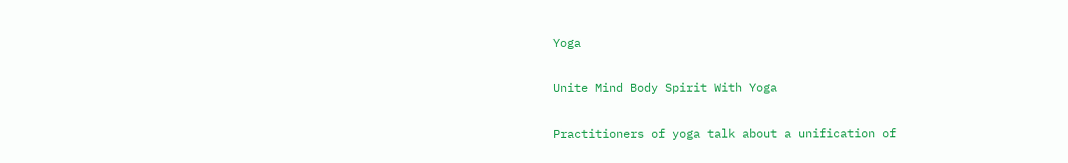Yoga

Unite Mind Body Spirit With Yoga

Practitioners of yoga talk about a unification of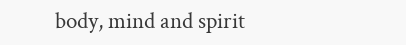body, mind and spirit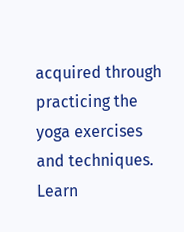acquired through practicing the yoga exercises and techniques. Learn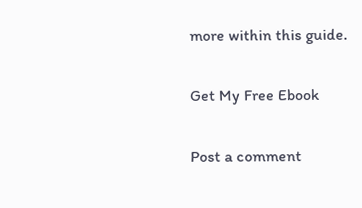more within this guide.

Get My Free Ebook

Post a comment